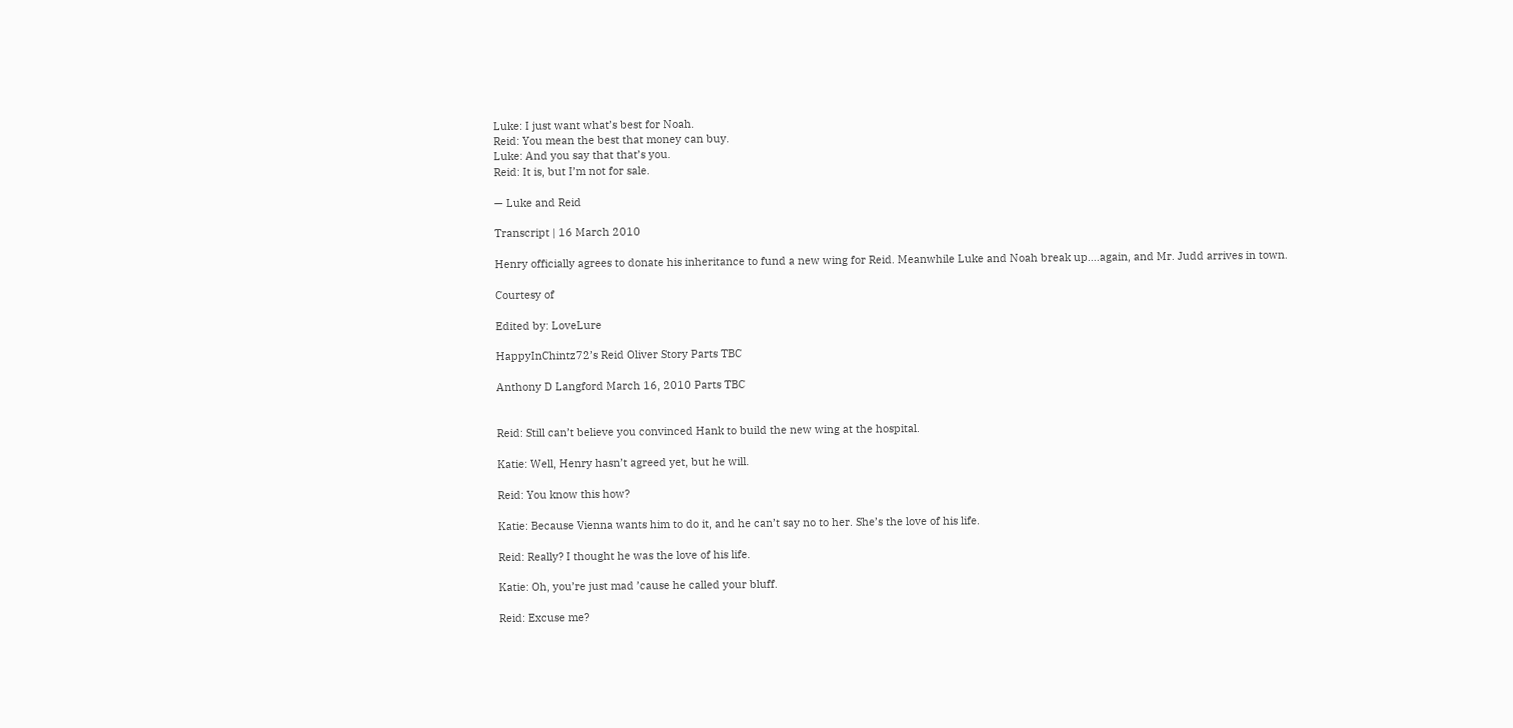Luke: I just want what’s best for Noah.
Reid: You mean the best that money can buy.
Luke: And you say that that’s you.
Reid: It is, but I’m not for sale.

— Luke and Reid

Transcript | 16 March 2010

Henry officially agrees to donate his inheritance to fund a new wing for Reid. Meanwhile Luke and Noah break up….again, and Mr. Judd arrives in town.

Courtesy of

Edited by: LoveLure

HappyInChintz72’s Reid Oliver Story Parts TBC

Anthony D Langford March 16, 2010 Parts TBC


Reid: Still can’t believe you convinced Hank to build the new wing at the hospital.

Katie: Well, Henry hasn’t agreed yet, but he will.

Reid: You know this how?

Katie: Because Vienna wants him to do it, and he can’t say no to her. She’s the love of his life.

Reid: Really? I thought he was the love of his life.

Katie: Oh, you’re just mad ’cause he called your bluff.

Reid: Excuse me?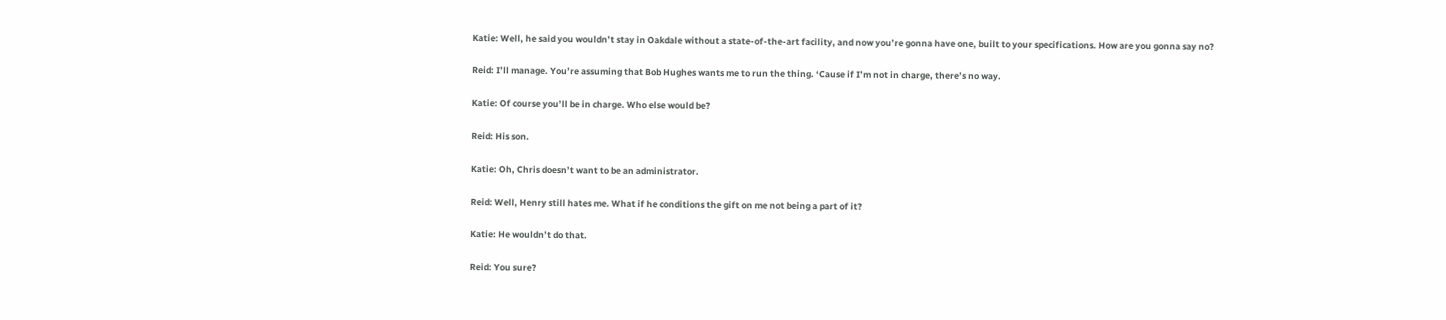Katie: Well, he said you wouldn’t stay in Oakdale without a state-of-the-art facility, and now you’re gonna have one, built to your specifications. How are you gonna say no?

Reid: I’ll manage. You’re assuming that Bob Hughes wants me to run the thing. ‘Cause if I’m not in charge, there’s no way.

Katie: Of course you’ll be in charge. Who else would be?

Reid: His son.

Katie: Oh, Chris doesn’t want to be an administrator.

Reid: Well, Henry still hates me. What if he conditions the gift on me not being a part of it?

Katie: He wouldn’t do that.

Reid: You sure?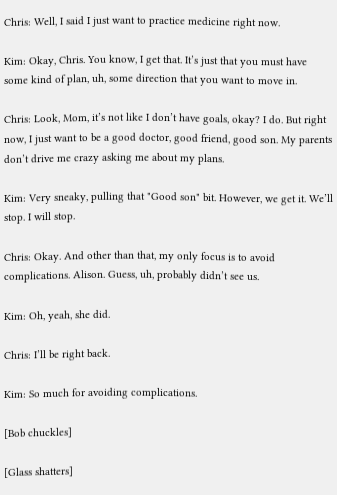Chris: Well, I said I just want to practice medicine right now.

Kim: Okay, Chris. You know, I get that. It’s just that you must have some kind of plan, uh, some direction that you want to move in.

Chris: Look, Mom, it’s not like I don’t have goals, okay? I do. But right now, I just want to be a good doctor, good friend, good son. My parents don’t drive me crazy asking me about my plans.

Kim: Very sneaky, pulling that "Good son" bit. However, we get it. We’ll stop. I will stop.

Chris: Okay. And other than that, my only focus is to avoid complications. Alison. Guess, uh, probably didn’t see us.

Kim: Oh, yeah, she did.

Chris: I’ll be right back.

Kim: So much for avoiding complications.

[Bob chuckles]

[Glass shatters]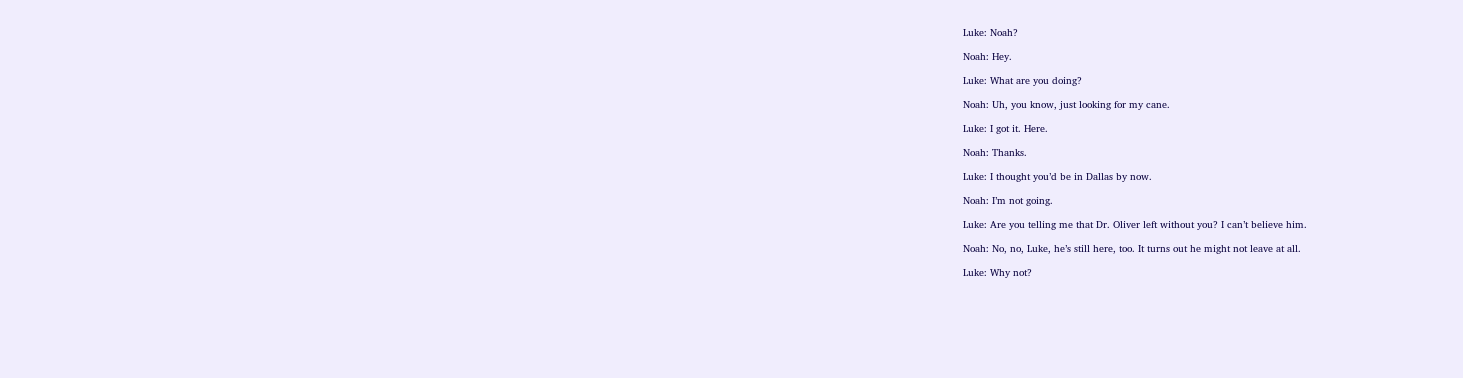Luke: Noah?

Noah: Hey.

Luke: What are you doing?

Noah: Uh, you know, just looking for my cane.

Luke: I got it. Here.

Noah: Thanks.

Luke: I thought you’d be in Dallas by now.

Noah: I’m not going.

Luke: Are you telling me that Dr. Oliver left without you? I can’t believe him.

Noah: No, no, Luke, he’s still here, too. It turns out he might not leave at all.

Luke: Why not?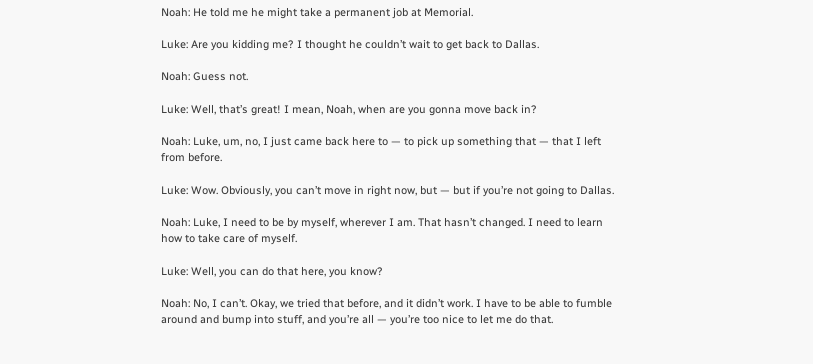Noah: He told me he might take a permanent job at Memorial.

Luke: Are you kidding me? I thought he couldn’t wait to get back to Dallas.

Noah: Guess not.

Luke: Well, that’s great! I mean, Noah, when are you gonna move back in?

Noah: Luke, um, no, I just came back here to — to pick up something that — that I left from before.

Luke: Wow. Obviously, you can’t move in right now, but — but if you’re not going to Dallas.

Noah: Luke, I need to be by myself, wherever I am. That hasn’t changed. I need to learn how to take care of myself.

Luke: Well, you can do that here, you know?

Noah: No, I can’t. Okay, we tried that before, and it didn’t work. I have to be able to fumble around and bump into stuff, and you’re all — you’re too nice to let me do that.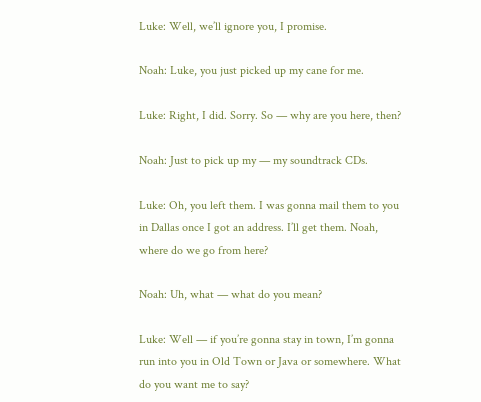Luke: Well, we’ll ignore you, I promise.

Noah: Luke, you just picked up my cane for me.

Luke: Right, I did. Sorry. So — why are you here, then?

Noah: Just to pick up my — my soundtrack CDs.

Luke: Oh, you left them. I was gonna mail them to you in Dallas once I got an address. I’ll get them. Noah, where do we go from here?

Noah: Uh, what — what do you mean?

Luke: Well — if you’re gonna stay in town, I’m gonna run into you in Old Town or Java or somewhere. What do you want me to say?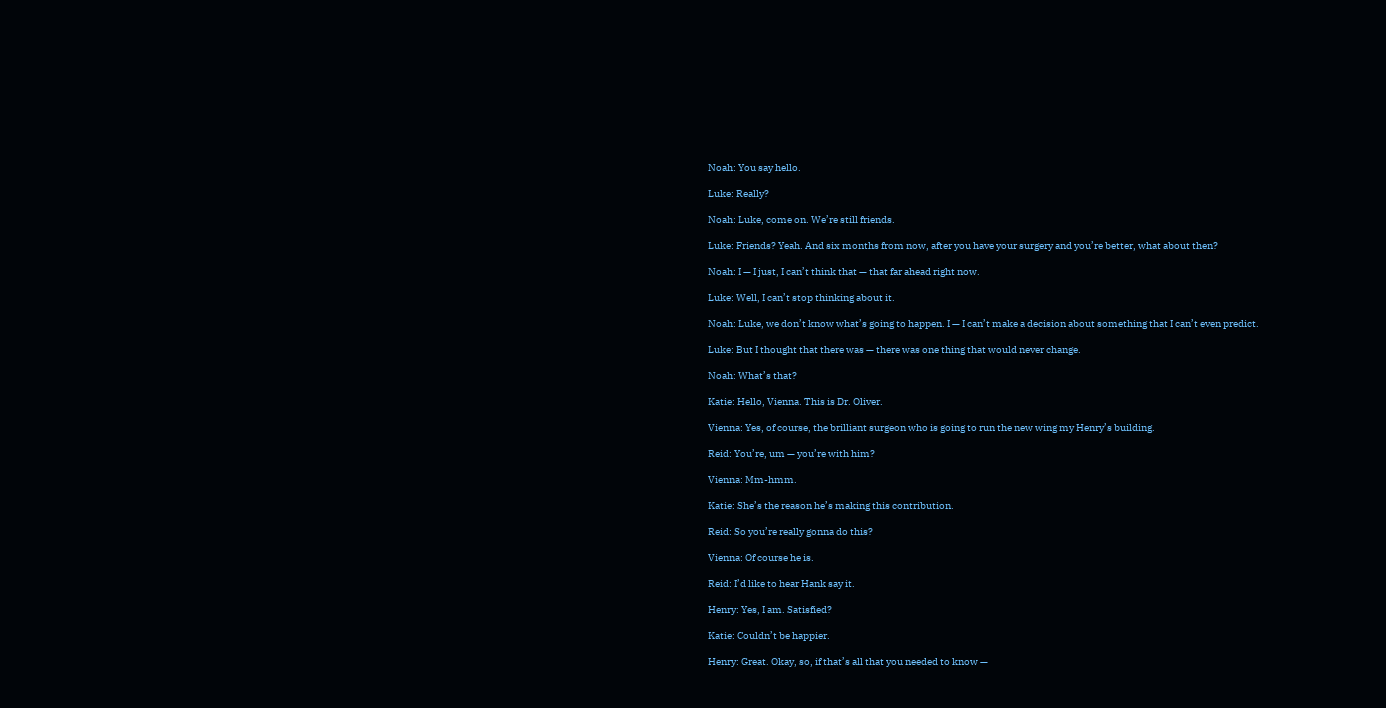Noah: You say hello.

Luke: Really?

Noah: Luke, come on. We’re still friends.

Luke: Friends? Yeah. And six months from now, after you have your surgery and you’re better, what about then?

Noah: I — I just, I can’t think that — that far ahead right now.

Luke: Well, I can’t stop thinking about it.

Noah: Luke, we don’t know what’s going to happen. I — I can’t make a decision about something that I can’t even predict.

Luke: But I thought that there was — there was one thing that would never change.

Noah: What’s that?

Katie: Hello, Vienna. This is Dr. Oliver.

Vienna: Yes, of course, the brilliant surgeon who is going to run the new wing my Henry’s building.

Reid: You’re, um — you’re with him?

Vienna: Mm-hmm.

Katie: She’s the reason he’s making this contribution.

Reid: So you’re really gonna do this?

Vienna: Of course he is.

Reid: I’d like to hear Hank say it.

Henry: Yes, I am. Satisfied?

Katie: Couldn’t be happier.

Henry: Great. Okay, so, if that’s all that you needed to know —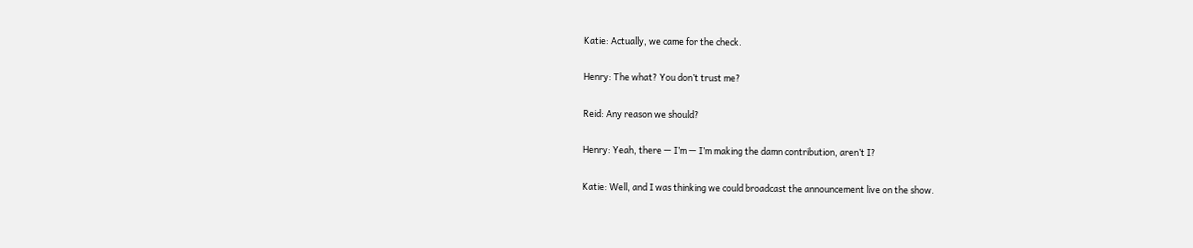Katie: Actually, we came for the check.

Henry: The what? You don’t trust me?

Reid: Any reason we should?

Henry: Yeah, there — I’m — I’m making the damn contribution, aren’t I?

Katie: Well, and I was thinking we could broadcast the announcement live on the show.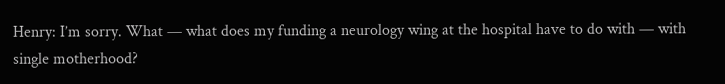Henry: I’m sorry. What — what does my funding a neurology wing at the hospital have to do with — with single motherhood?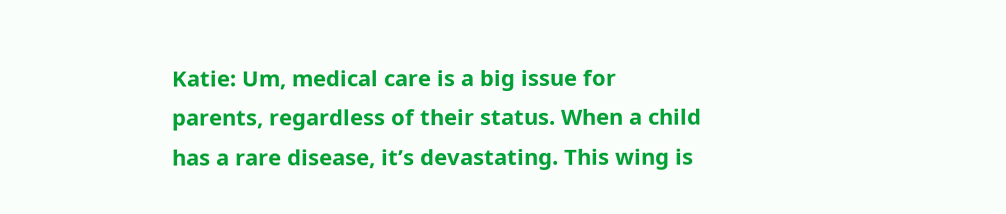Katie: Um, medical care is a big issue for parents, regardless of their status. When a child has a rare disease, it’s devastating. This wing is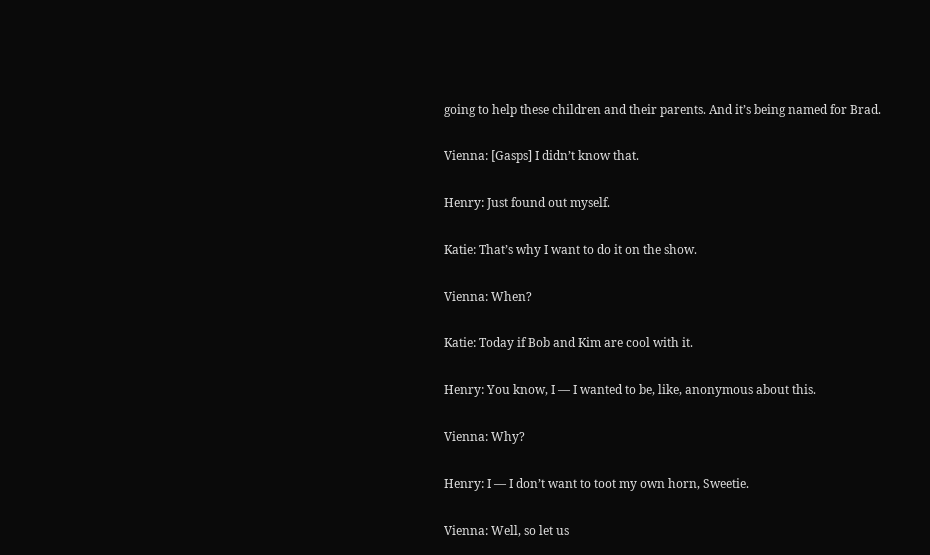going to help these children and their parents. And it’s being named for Brad.

Vienna: [Gasps] I didn’t know that.

Henry: Just found out myself.

Katie: That’s why I want to do it on the show.

Vienna: When?

Katie: Today if Bob and Kim are cool with it.

Henry: You know, I — I wanted to be, like, anonymous about this.

Vienna: Why?

Henry: I — I don’t want to toot my own horn, Sweetie.

Vienna: Well, so let us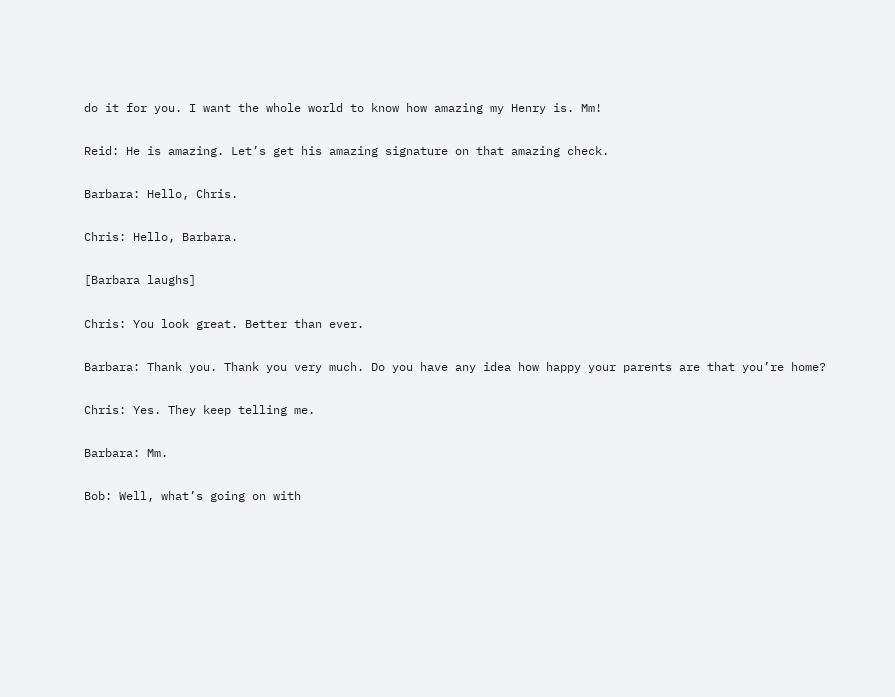do it for you. I want the whole world to know how amazing my Henry is. Mm!

Reid: He is amazing. Let’s get his amazing signature on that amazing check.

Barbara: Hello, Chris.

Chris: Hello, Barbara.

[Barbara laughs]

Chris: You look great. Better than ever.

Barbara: Thank you. Thank you very much. Do you have any idea how happy your parents are that you’re home?

Chris: Yes. They keep telling me.

Barbara: Mm.

Bob: Well, what’s going on with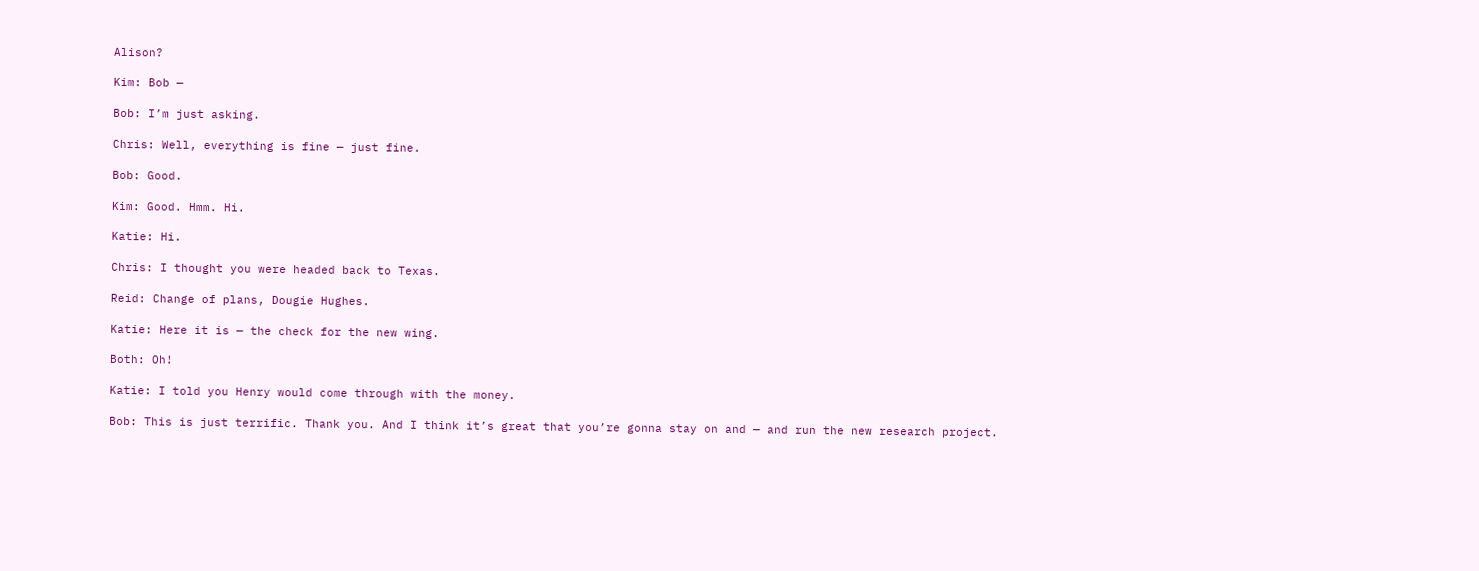Alison?

Kim: Bob —

Bob: I’m just asking.

Chris: Well, everything is fine — just fine.

Bob: Good.

Kim: Good. Hmm. Hi.

Katie: Hi.

Chris: I thought you were headed back to Texas.

Reid: Change of plans, Dougie Hughes.

Katie: Here it is — the check for the new wing.

Both: Oh!

Katie: I told you Henry would come through with the money.

Bob: This is just terrific. Thank you. And I think it’s great that you’re gonna stay on and — and run the new research project.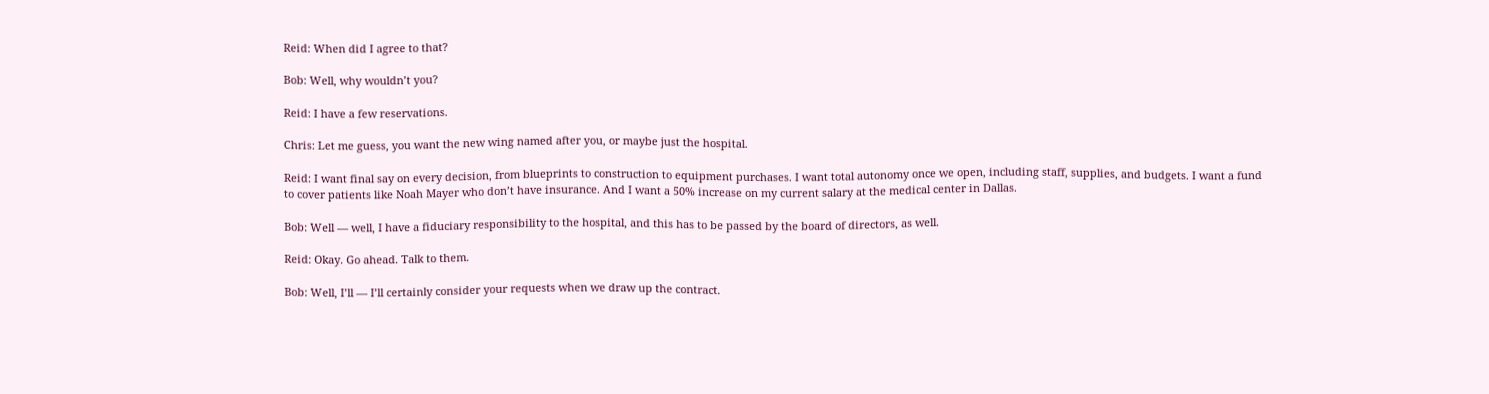Reid: When did I agree to that?

Bob: Well, why wouldn’t you?

Reid: I have a few reservations.

Chris: Let me guess, you want the new wing named after you, or maybe just the hospital.

Reid: I want final say on every decision, from blueprints to construction to equipment purchases. I want total autonomy once we open, including staff, supplies, and budgets. I want a fund to cover patients like Noah Mayer who don’t have insurance. And I want a 50% increase on my current salary at the medical center in Dallas.

Bob: Well — well, I have a fiduciary responsibility to the hospital, and this has to be passed by the board of directors, as well.

Reid: Okay. Go ahead. Talk to them.

Bob: Well, I’ll — I’ll certainly consider your requests when we draw up the contract.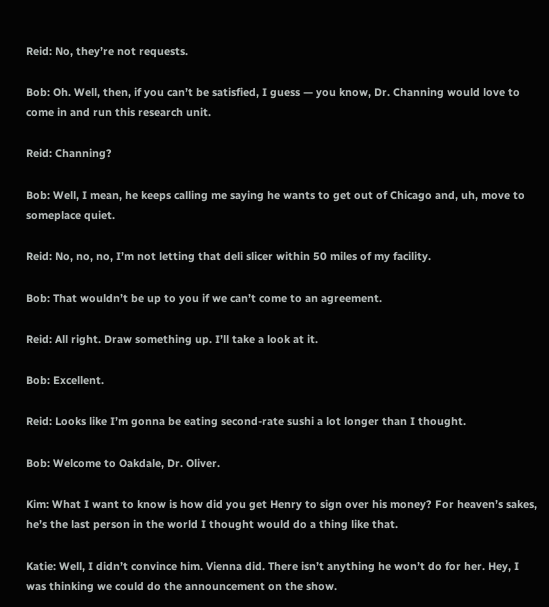Reid: No, they’re not requests.

Bob: Oh. Well, then, if you can’t be satisfied, I guess — you know, Dr. Channing would love to come in and run this research unit.

Reid: Channing?

Bob: Well, I mean, he keeps calling me saying he wants to get out of Chicago and, uh, move to someplace quiet.

Reid: No, no, no, I’m not letting that deli slicer within 50 miles of my facility.

Bob: That wouldn’t be up to you if we can’t come to an agreement.

Reid: All right. Draw something up. I’ll take a look at it.

Bob: Excellent.

Reid: Looks like I’m gonna be eating second-rate sushi a lot longer than I thought.

Bob: Welcome to Oakdale, Dr. Oliver.

Kim: What I want to know is how did you get Henry to sign over his money? For heaven’s sakes, he’s the last person in the world I thought would do a thing like that.

Katie: Well, I didn’t convince him. Vienna did. There isn’t anything he won’t do for her. Hey, I was thinking we could do the announcement on the show.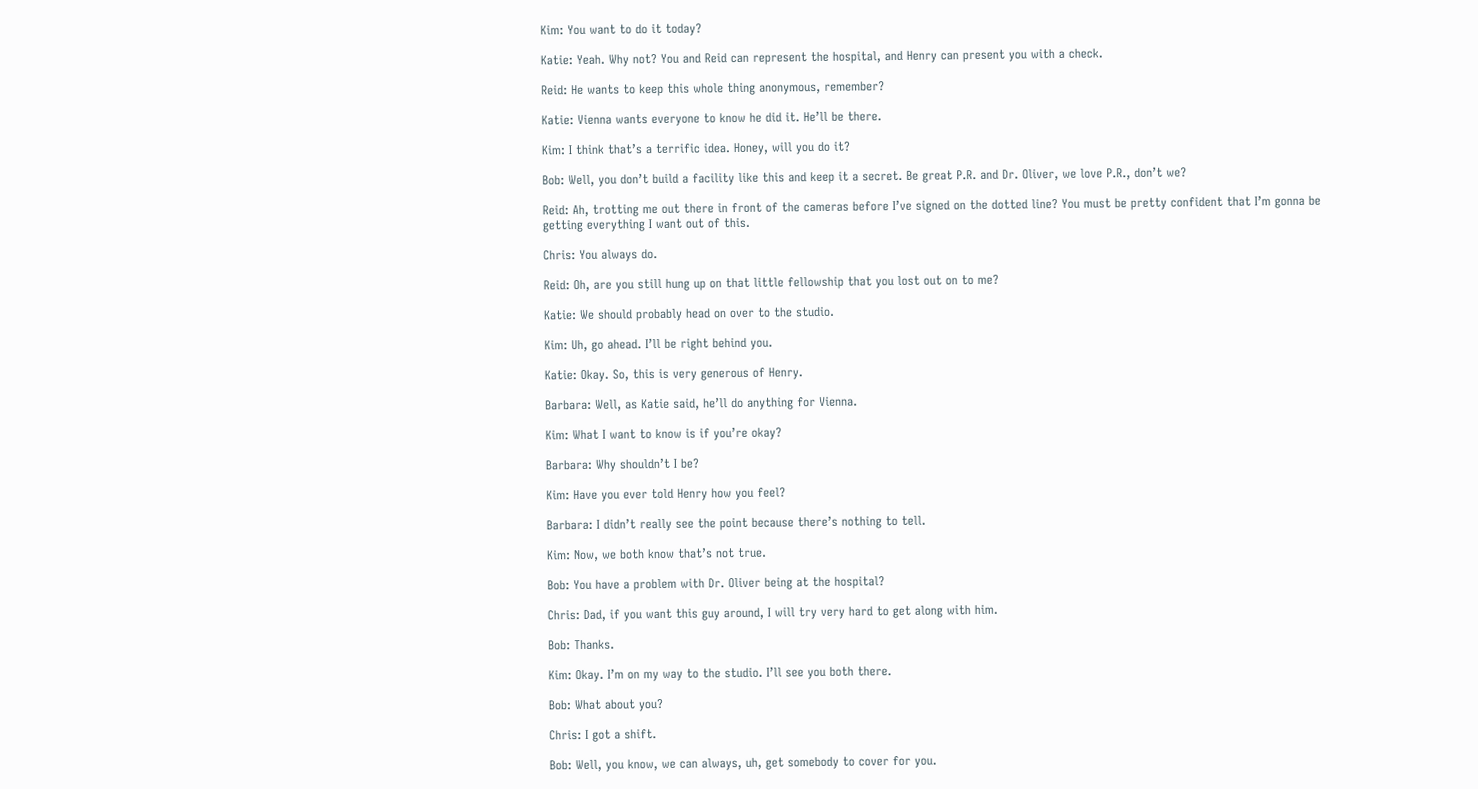Kim: You want to do it today?

Katie: Yeah. Why not? You and Reid can represent the hospital, and Henry can present you with a check.

Reid: He wants to keep this whole thing anonymous, remember?

Katie: Vienna wants everyone to know he did it. He’ll be there.

Kim: I think that’s a terrific idea. Honey, will you do it?

Bob: Well, you don’t build a facility like this and keep it a secret. Be great P.R. and Dr. Oliver, we love P.R., don’t we?

Reid: Ah, trotting me out there in front of the cameras before I’ve signed on the dotted line? You must be pretty confident that I’m gonna be getting everything I want out of this.

Chris: You always do.

Reid: Oh, are you still hung up on that little fellowship that you lost out on to me?

Katie: We should probably head on over to the studio.

Kim: Uh, go ahead. I’ll be right behind you.

Katie: Okay. So, this is very generous of Henry.

Barbara: Well, as Katie said, he’ll do anything for Vienna.

Kim: What I want to know is if you’re okay?

Barbara: Why shouldn’t I be?

Kim: Have you ever told Henry how you feel?

Barbara: I didn’t really see the point because there’s nothing to tell.

Kim: Now, we both know that’s not true.

Bob: You have a problem with Dr. Oliver being at the hospital?

Chris: Dad, if you want this guy around, I will try very hard to get along with him.

Bob: Thanks.

Kim: Okay. I’m on my way to the studio. I’ll see you both there.

Bob: What about you?

Chris: I got a shift.

Bob: Well, you know, we can always, uh, get somebody to cover for you.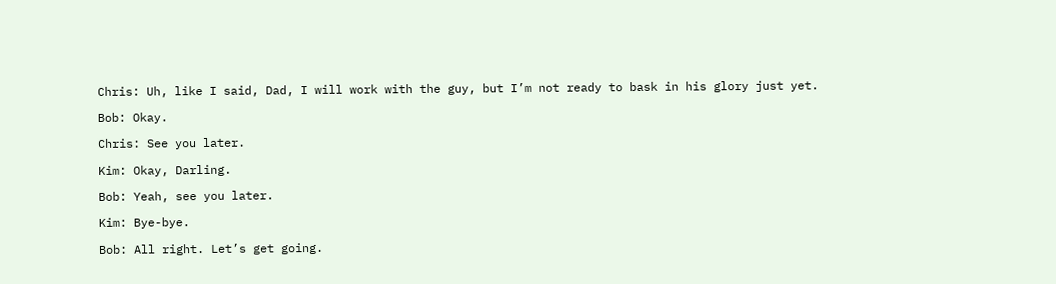Chris: Uh, like I said, Dad, I will work with the guy, but I’m not ready to bask in his glory just yet.

Bob: Okay.

Chris: See you later.

Kim: Okay, Darling.

Bob: Yeah, see you later.

Kim: Bye-bye.

Bob: All right. Let’s get going.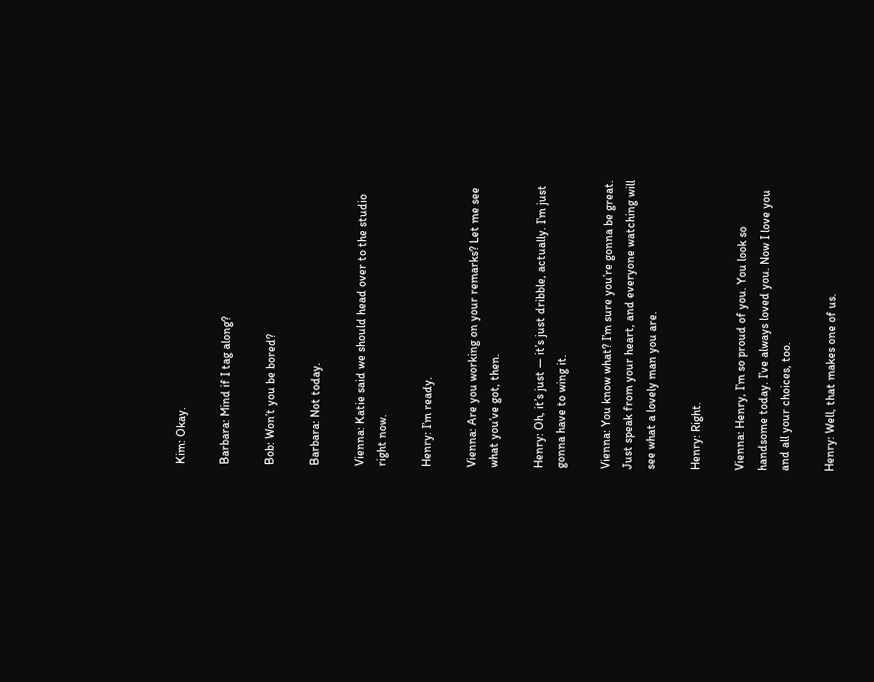Kim: Okay.

Barbara: Mind if I tag along?

Bob: Won’t you be bored?

Barbara: Not today.

Vienna: Katie said we should head over to the studio right now.

Henry: I’m ready.

Vienna: Are you working on your remarks? Let me see what you’ve got, then.

Henry: Oh, it’s just — it’s just dribble, actually. I’m just gonna have to wing it.

Vienna: You know what? I’m sure you’re gonna be great. Just speak from your heart, and everyone watching will see what a lovely man you are.

Henry: Right.

Vienna: Henry, I’m so proud of you. You look so handsome today. I’ve always loved you. Now I love you and all your choices, too.

Henry: Well, that makes one of us.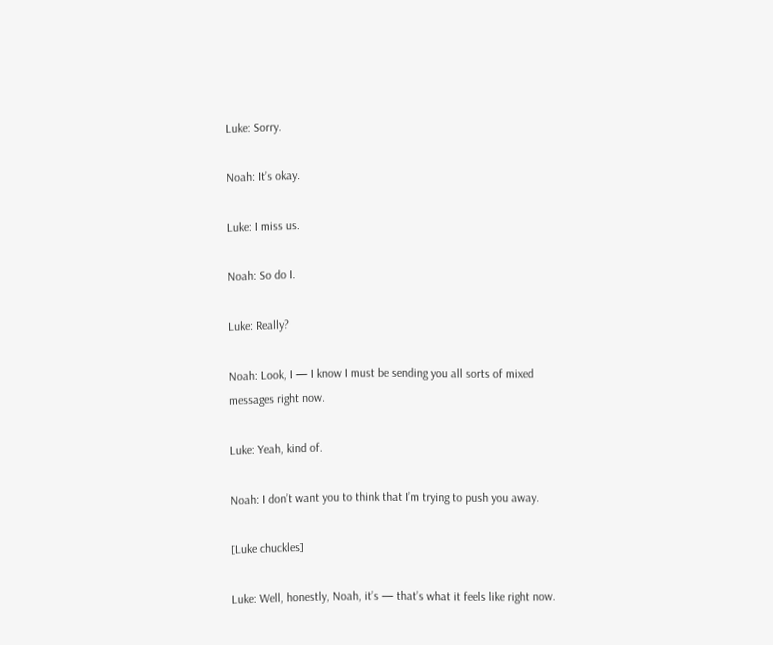Luke: Sorry.

Noah: It’s okay.

Luke: I miss us.

Noah: So do I.

Luke: Really?

Noah: Look, I — I know I must be sending you all sorts of mixed messages right now.

Luke: Yeah, kind of.

Noah: I don’t want you to think that I’m trying to push you away.

[Luke chuckles]

Luke: Well, honestly, Noah, it’s — that’s what it feels like right now.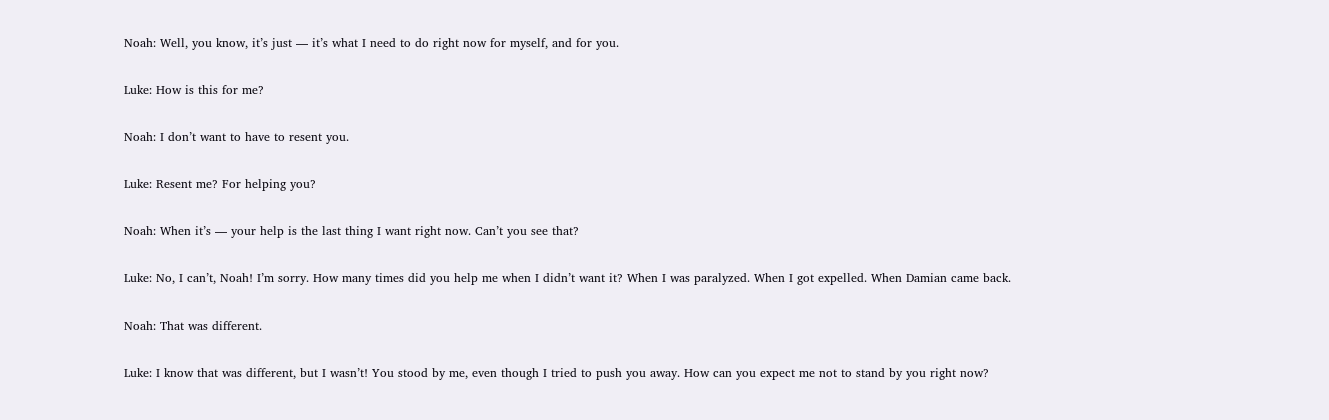Noah: Well, you know, it’s just — it’s what I need to do right now for myself, and for you.

Luke: How is this for me?

Noah: I don’t want to have to resent you.

Luke: Resent me? For helping you?

Noah: When it’s — your help is the last thing I want right now. Can’t you see that?

Luke: No, I can’t, Noah! I’m sorry. How many times did you help me when I didn’t want it? When I was paralyzed. When I got expelled. When Damian came back.

Noah: That was different.

Luke: I know that was different, but I wasn’t! You stood by me, even though I tried to push you away. How can you expect me not to stand by you right now?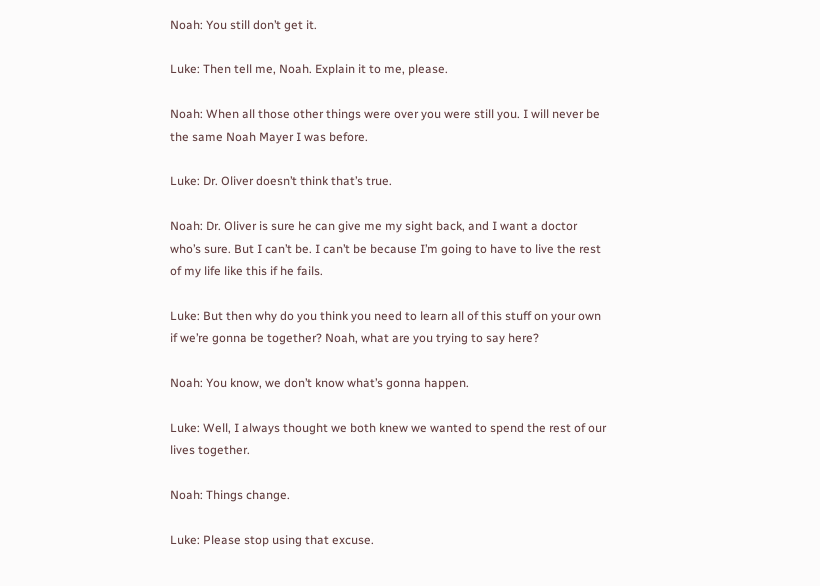Noah: You still don’t get it.

Luke: Then tell me, Noah. Explain it to me, please.

Noah: When all those other things were over you were still you. I will never be the same Noah Mayer I was before.

Luke: Dr. Oliver doesn’t think that’s true.

Noah: Dr. Oliver is sure he can give me my sight back, and I want a doctor who’s sure. But I can’t be. I can’t be because I’m going to have to live the rest of my life like this if he fails.

Luke: But then why do you think you need to learn all of this stuff on your own if we’re gonna be together? Noah, what are you trying to say here?

Noah: You know, we don’t know what’s gonna happen.

Luke: Well, I always thought we both knew we wanted to spend the rest of our lives together.

Noah: Things change.

Luke: Please stop using that excuse.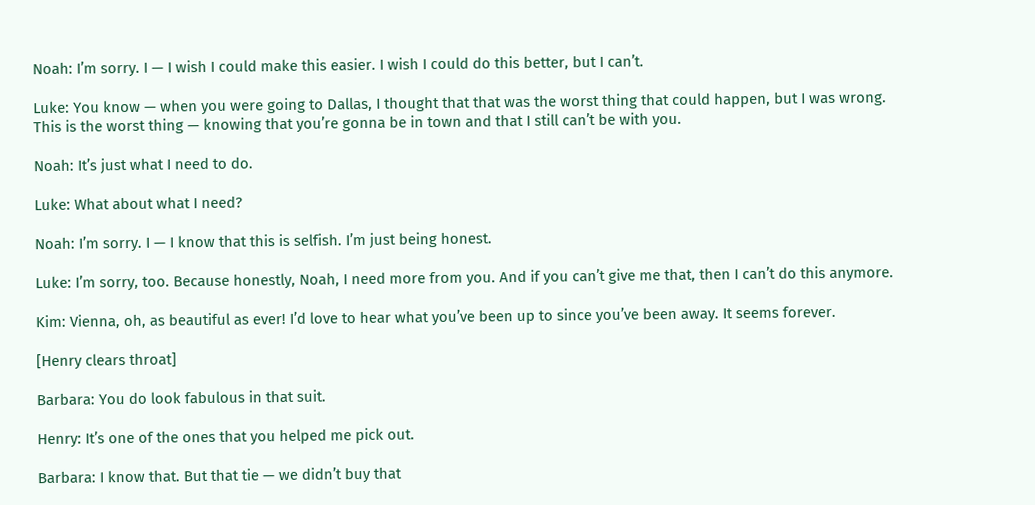Noah: I’m sorry. I — I wish I could make this easier. I wish I could do this better, but I can’t.

Luke: You know — when you were going to Dallas, I thought that that was the worst thing that could happen, but I was wrong. This is the worst thing — knowing that you’re gonna be in town and that I still can’t be with you.

Noah: It’s just what I need to do.

Luke: What about what I need?

Noah: I’m sorry. I — I know that this is selfish. I’m just being honest.

Luke: I’m sorry, too. Because honestly, Noah, I need more from you. And if you can’t give me that, then I can’t do this anymore.

Kim: Vienna, oh, as beautiful as ever! I’d love to hear what you’ve been up to since you’ve been away. It seems forever.

[Henry clears throat]

Barbara: You do look fabulous in that suit.

Henry: It’s one of the ones that you helped me pick out.

Barbara: I know that. But that tie — we didn’t buy that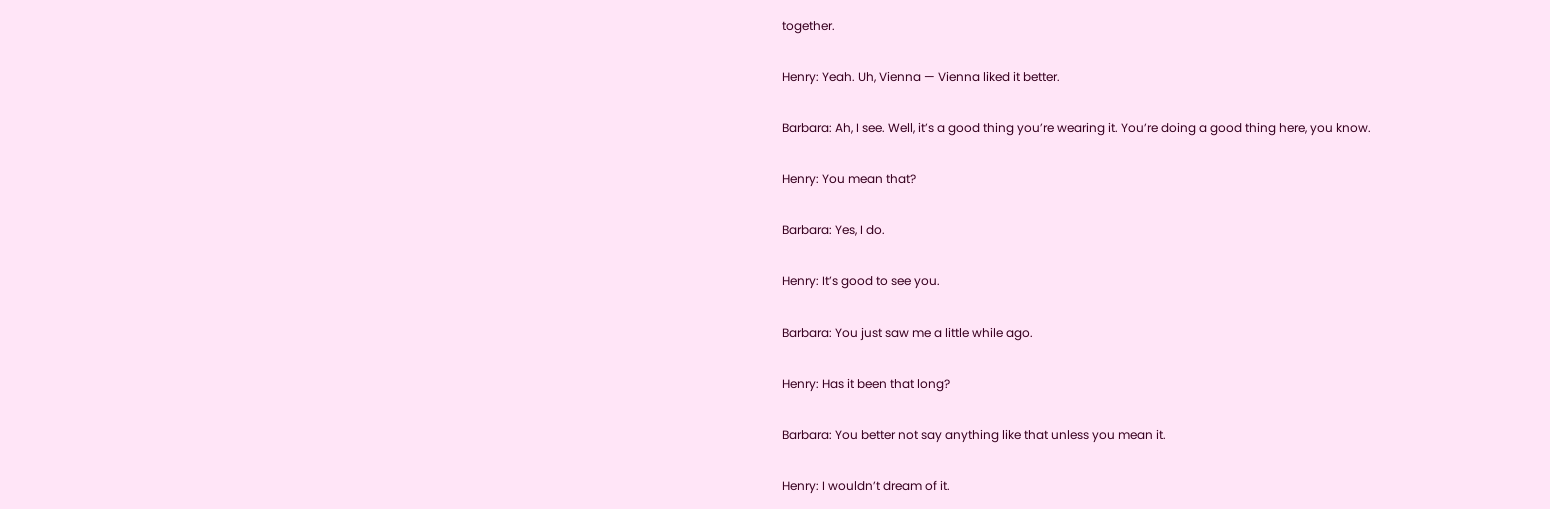together.

Henry: Yeah. Uh, Vienna — Vienna liked it better.

Barbara: Ah, I see. Well, it’s a good thing you’re wearing it. You’re doing a good thing here, you know.

Henry: You mean that?

Barbara: Yes, I do.

Henry: It’s good to see you.

Barbara: You just saw me a little while ago.

Henry: Has it been that long?

Barbara: You better not say anything like that unless you mean it.

Henry: I wouldn’t dream of it.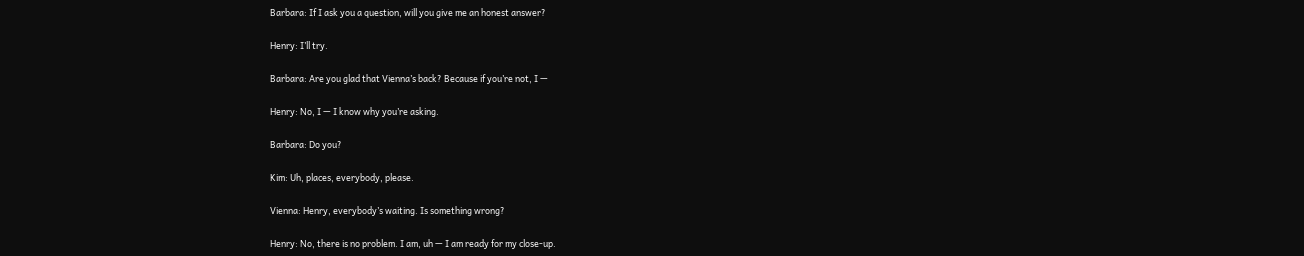Barbara: If I ask you a question, will you give me an honest answer?

Henry: I’ll try.

Barbara: Are you glad that Vienna’s back? Because if you’re not, I —

Henry: No, I — I know why you’re asking.

Barbara: Do you?

Kim: Uh, places, everybody, please.

Vienna: Henry, everybody’s waiting. Is something wrong?

Henry: No, there is no problem. I am, uh — I am ready for my close-up.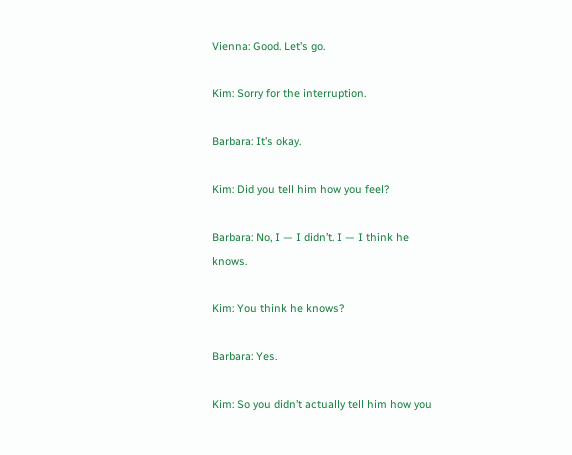Vienna: Good. Let’s go.

Kim: Sorry for the interruption.

Barbara: It’s okay.

Kim: Did you tell him how you feel?

Barbara: No, I — I didn’t. I — I think he knows.

Kim: You think he knows?

Barbara: Yes.

Kim: So you didn’t actually tell him how you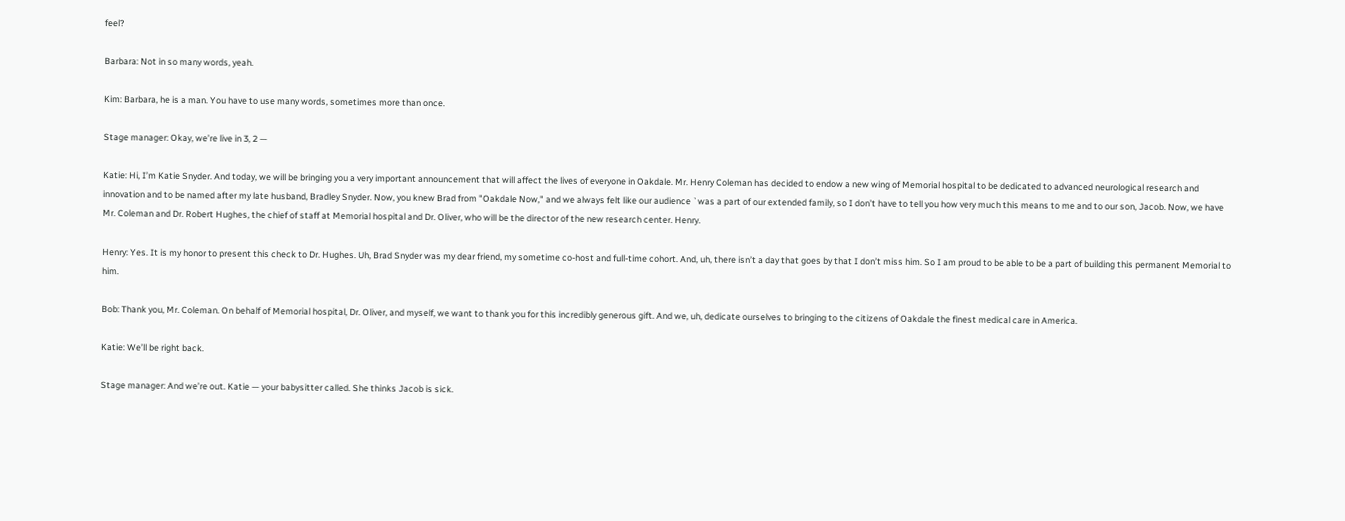feel?

Barbara: Not in so many words, yeah.

Kim: Barbara, he is a man. You have to use many words, sometimes more than once.

Stage manager: Okay, we’re live in 3, 2 —

Katie: Hi, I’m Katie Snyder. And today, we will be bringing you a very important announcement that will affect the lives of everyone in Oakdale. Mr. Henry Coleman has decided to endow a new wing of Memorial hospital to be dedicated to advanced neurological research and innovation and to be named after my late husband, Bradley Snyder. Now, you knew Brad from "Oakdale Now," and we always felt like our audience `was a part of our extended family, so I don’t have to tell you how very much this means to me and to our son, Jacob. Now, we have Mr. Coleman and Dr. Robert Hughes, the chief of staff at Memorial hospital and Dr. Oliver, who will be the director of the new research center. Henry.

Henry: Yes. It is my honor to present this check to Dr. Hughes. Uh, Brad Snyder was my dear friend, my sometime co-host and full-time cohort. And, uh, there isn’t a day that goes by that I don’t miss him. So I am proud to be able to be a part of building this permanent Memorial to him.

Bob: Thank you, Mr. Coleman. On behalf of Memorial hospital, Dr. Oliver, and myself, we want to thank you for this incredibly generous gift. And we, uh, dedicate ourselves to bringing to the citizens of Oakdale the finest medical care in America.

Katie: We’ll be right back.

Stage manager: And we’re out. Katie — your babysitter called. She thinks Jacob is sick.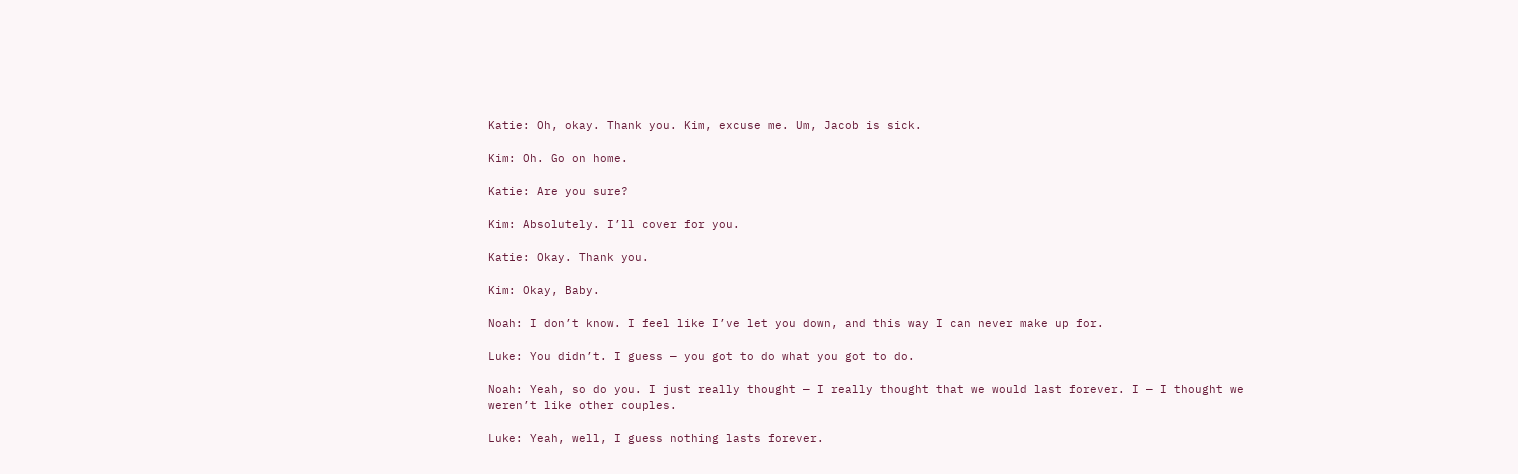Katie: Oh, okay. Thank you. Kim, excuse me. Um, Jacob is sick.

Kim: Oh. Go on home.

Katie: Are you sure?

Kim: Absolutely. I’ll cover for you.

Katie: Okay. Thank you.

Kim: Okay, Baby.

Noah: I don’t know. I feel like I’ve let you down, and this way I can never make up for.

Luke: You didn’t. I guess — you got to do what you got to do.

Noah: Yeah, so do you. I just really thought — I really thought that we would last forever. I — I thought we weren’t like other couples.

Luke: Yeah, well, I guess nothing lasts forever.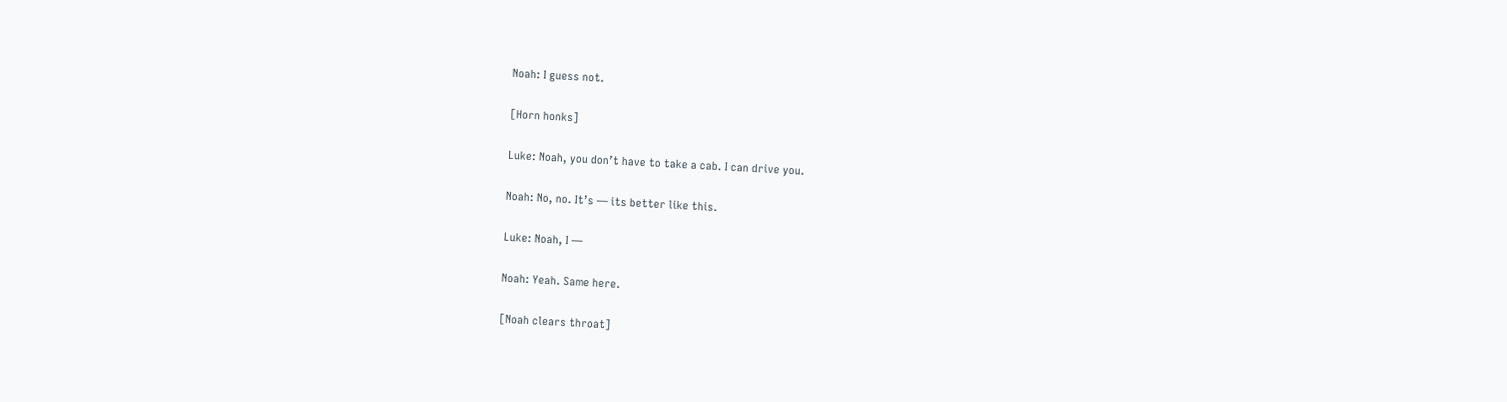Noah: I guess not.

[Horn honks]

Luke: Noah, you don’t have to take a cab. I can drive you.

Noah: No, no. It’s — its better like this.

Luke: Noah, I —

Noah: Yeah. Same here.

[Noah clears throat]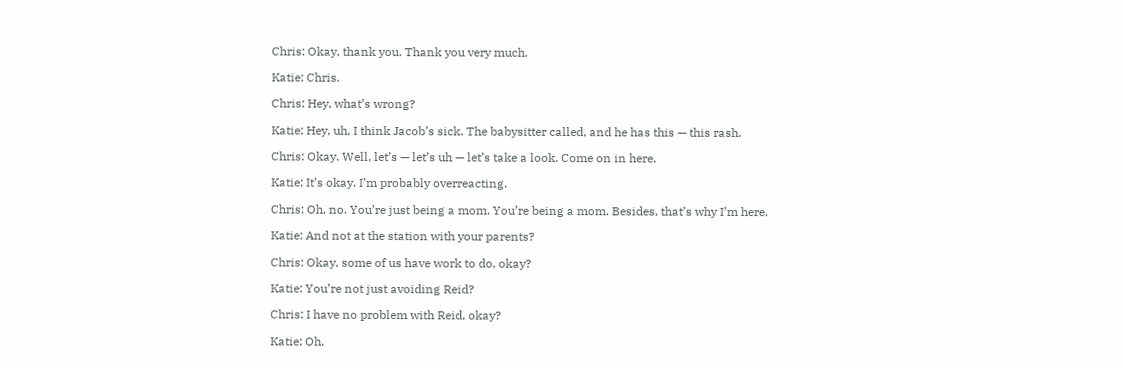Chris: Okay, thank you. Thank you very much.

Katie: Chris.

Chris: Hey, what’s wrong?

Katie: Hey, uh, I think Jacob’s sick. The babysitter called, and he has this — this rash.

Chris: Okay. Well, let’s — let’s uh — let’s take a look. Come on in here.

Katie: It’s okay. I’m probably overreacting.

Chris: Oh, no. You’re just being a mom. You’re being a mom. Besides, that’s why I’m here.

Katie: And not at the station with your parents?

Chris: Okay, some of us have work to do, okay?

Katie: You’re not just avoiding Reid?

Chris: I have no problem with Reid, okay?

Katie: Oh.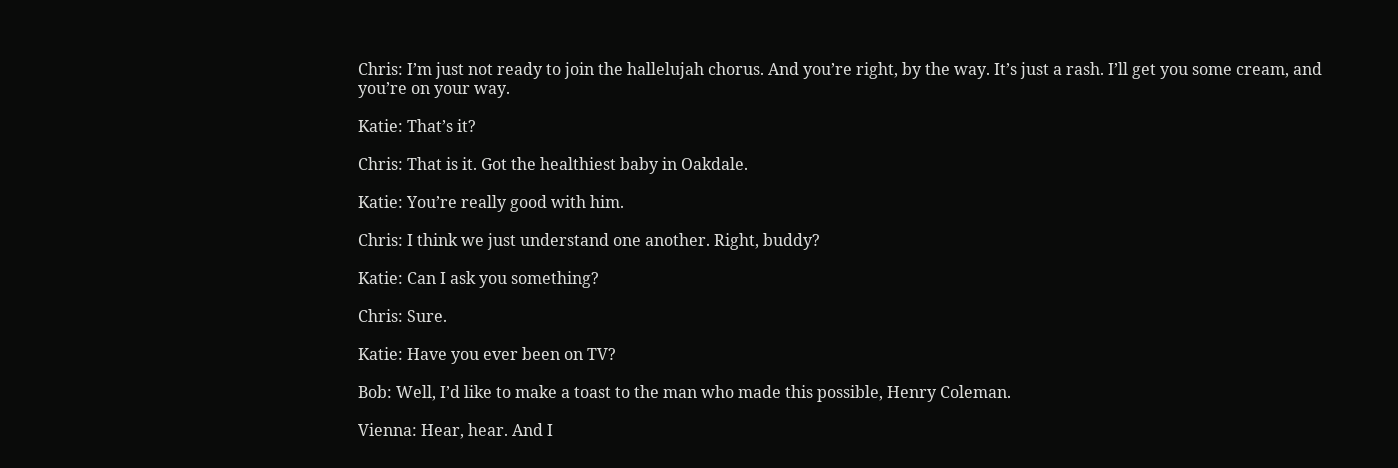Chris: I’m just not ready to join the hallelujah chorus. And you’re right, by the way. It’s just a rash. I’ll get you some cream, and you’re on your way.

Katie: That’s it?

Chris: That is it. Got the healthiest baby in Oakdale.

Katie: You’re really good with him.

Chris: I think we just understand one another. Right, buddy?

Katie: Can I ask you something?

Chris: Sure.

Katie: Have you ever been on TV?

Bob: Well, I’d like to make a toast to the man who made this possible, Henry Coleman.

Vienna: Hear, hear. And I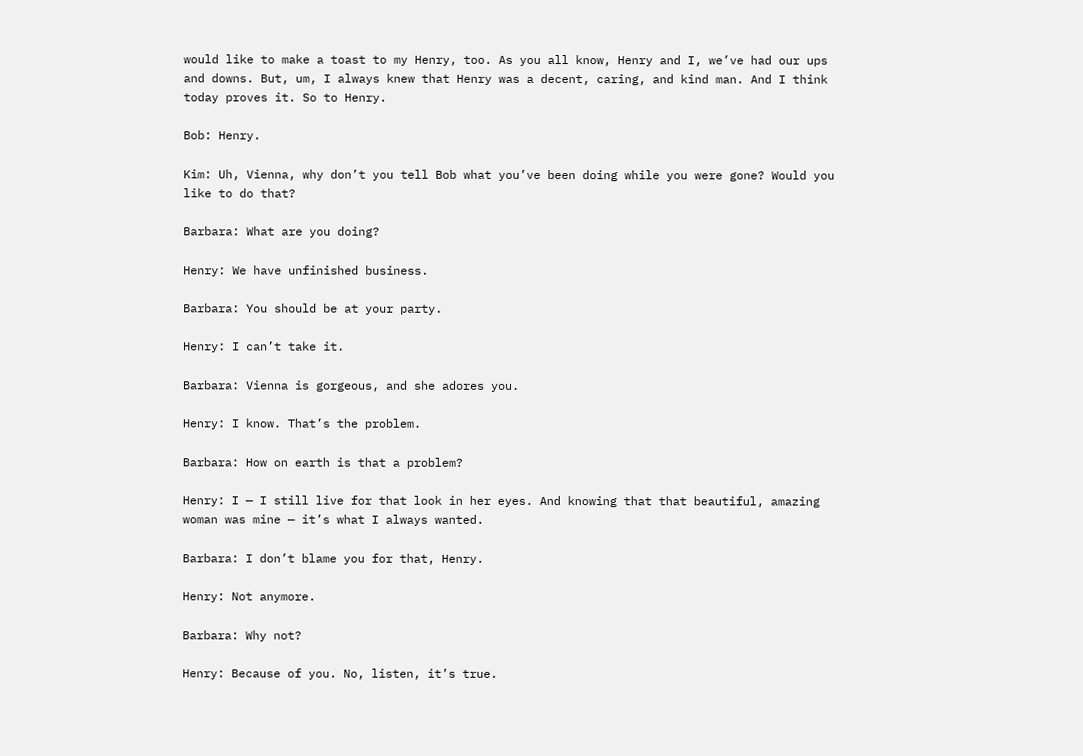would like to make a toast to my Henry, too. As you all know, Henry and I, we’ve had our ups and downs. But, um, I always knew that Henry was a decent, caring, and kind man. And I think today proves it. So to Henry.

Bob: Henry.

Kim: Uh, Vienna, why don’t you tell Bob what you’ve been doing while you were gone? Would you like to do that?

Barbara: What are you doing?

Henry: We have unfinished business.

Barbara: You should be at your party.

Henry: I can’t take it.

Barbara: Vienna is gorgeous, and she adores you.

Henry: I know. That’s the problem.

Barbara: How on earth is that a problem?

Henry: I — I still live for that look in her eyes. And knowing that that beautiful, amazing woman was mine — it’s what I always wanted.

Barbara: I don’t blame you for that, Henry.

Henry: Not anymore.

Barbara: Why not?

Henry: Because of you. No, listen, it’s true.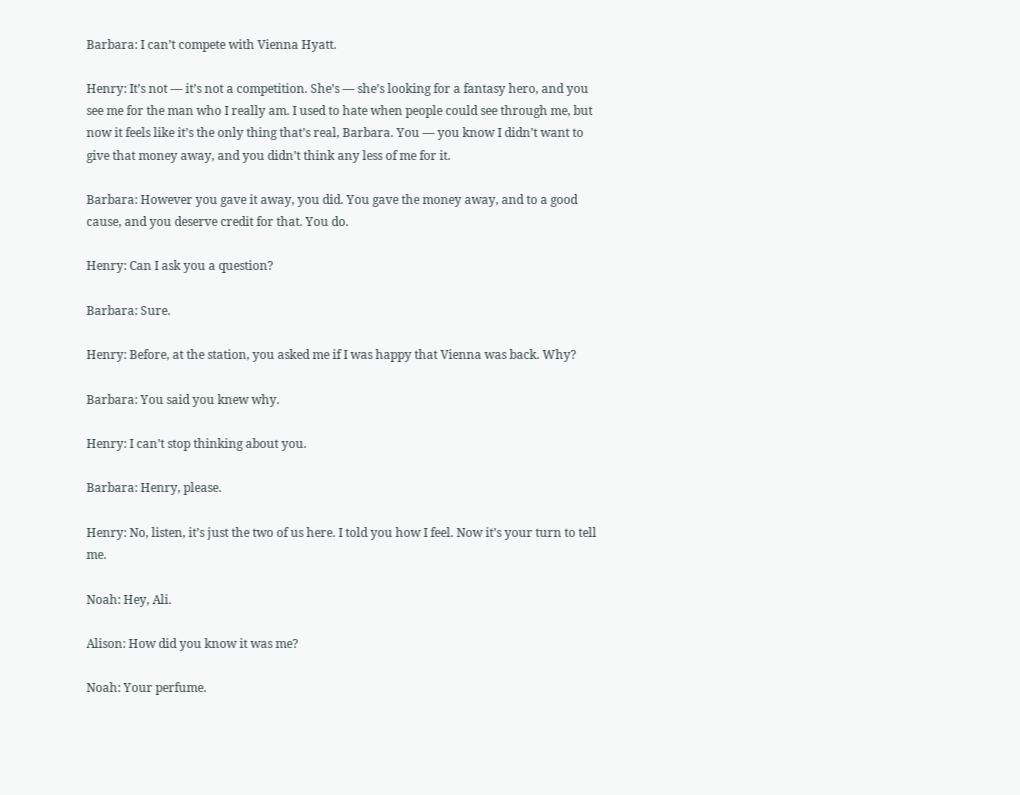Barbara: I can’t compete with Vienna Hyatt.

Henry: It’s not — it’s not a competition. She’s — she’s looking for a fantasy hero, and you see me for the man who I really am. I used to hate when people could see through me, but now it feels like it’s the only thing that’s real, Barbara. You — you know I didn’t want to give that money away, and you didn’t think any less of me for it.

Barbara: However you gave it away, you did. You gave the money away, and to a good cause, and you deserve credit for that. You do.

Henry: Can I ask you a question?

Barbara: Sure.

Henry: Before, at the station, you asked me if I was happy that Vienna was back. Why?

Barbara: You said you knew why.

Henry: I can’t stop thinking about you.

Barbara: Henry, please.

Henry: No, listen, it’s just the two of us here. I told you how I feel. Now it’s your turn to tell me.

Noah: Hey, Ali.

Alison: How did you know it was me?

Noah: Your perfume.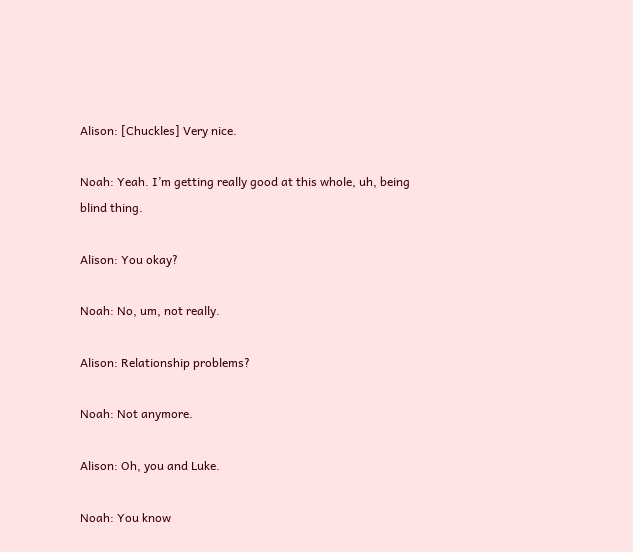Alison: [Chuckles] Very nice.

Noah: Yeah. I’m getting really good at this whole, uh, being blind thing.

Alison: You okay?

Noah: No, um, not really.

Alison: Relationship problems?

Noah: Not anymore.

Alison: Oh, you and Luke.

Noah: You know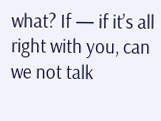what? If — if it’s all right with you, can we not talk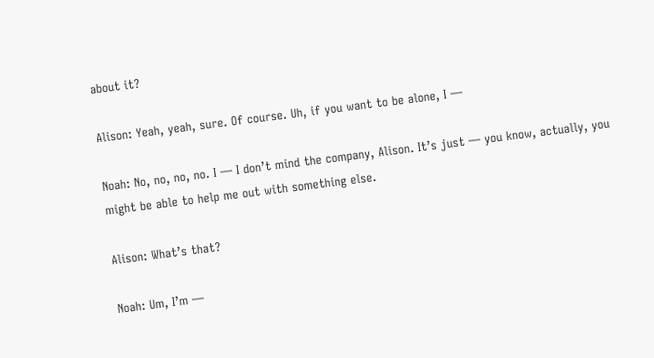about it?

Alison: Yeah, yeah, sure. Of course. Uh, if you want to be alone, I —

Noah: No, no, no, no. I — I don’t mind the company, Alison. It’s just — you know, actually, you might be able to help me out with something else.

Alison: What’s that?

Noah: Um, I’m —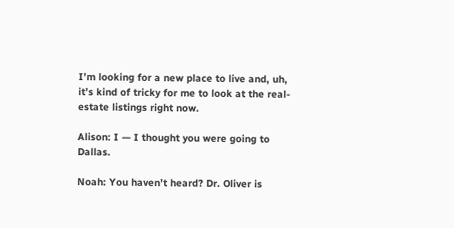I’m looking for a new place to live and, uh, it’s kind of tricky for me to look at the real-estate listings right now.

Alison: I — I thought you were going to Dallas.

Noah: You haven’t heard? Dr. Oliver is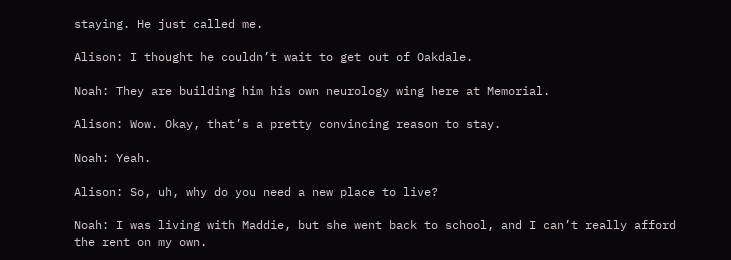staying. He just called me.

Alison: I thought he couldn’t wait to get out of Oakdale.

Noah: They are building him his own neurology wing here at Memorial.

Alison: Wow. Okay, that’s a pretty convincing reason to stay.

Noah: Yeah.

Alison: So, uh, why do you need a new place to live?

Noah: I was living with Maddie, but she went back to school, and I can’t really afford the rent on my own.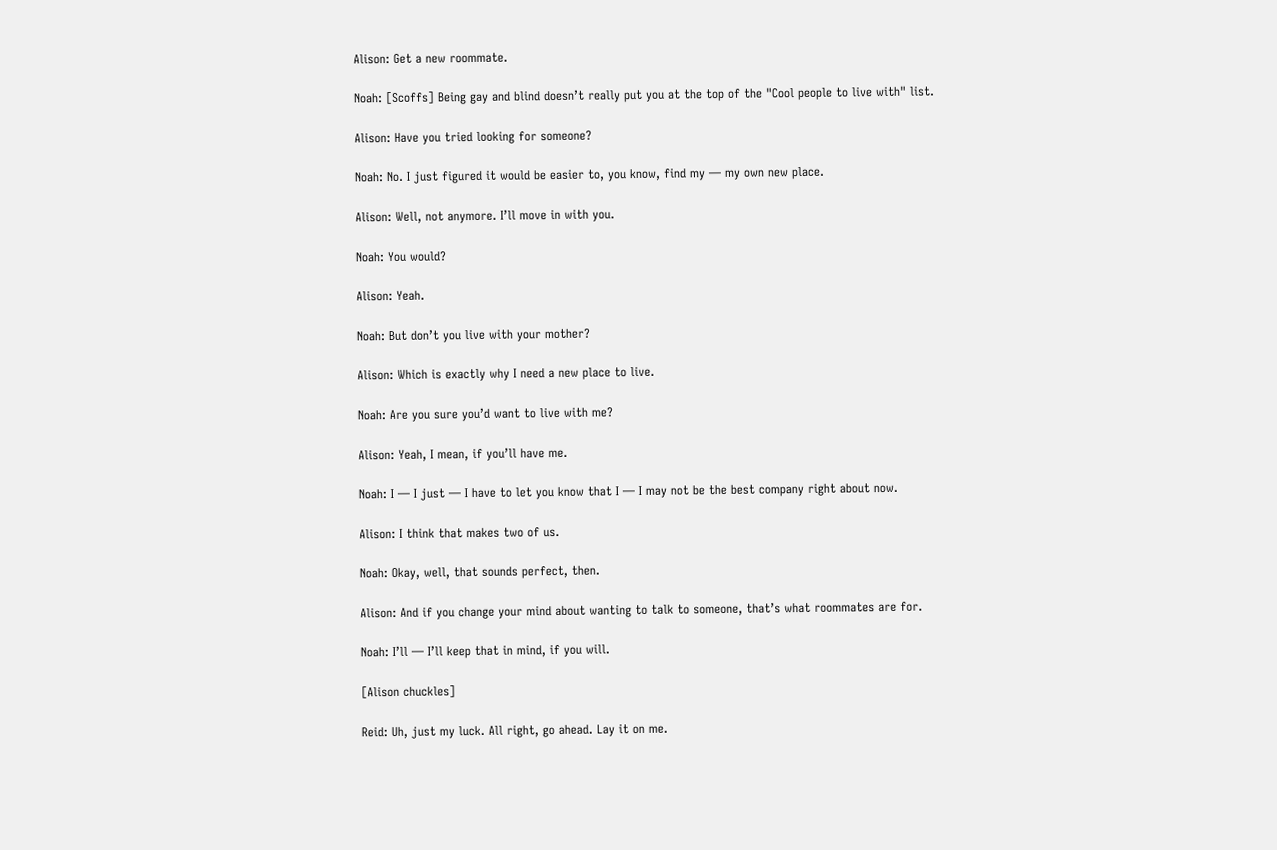Alison: Get a new roommate.

Noah: [Scoffs] Being gay and blind doesn’t really put you at the top of the "Cool people to live with" list.

Alison: Have you tried looking for someone?

Noah: No. I just figured it would be easier to, you know, find my — my own new place.

Alison: Well, not anymore. I’ll move in with you.

Noah: You would?

Alison: Yeah.

Noah: But don’t you live with your mother?

Alison: Which is exactly why I need a new place to live.

Noah: Are you sure you’d want to live with me?

Alison: Yeah, I mean, if you’ll have me.

Noah: I — I just — I have to let you know that I — I may not be the best company right about now.

Alison: I think that makes two of us.

Noah: Okay, well, that sounds perfect, then.

Alison: And if you change your mind about wanting to talk to someone, that’s what roommates are for.

Noah: I’ll — I’ll keep that in mind, if you will.

[Alison chuckles]

Reid: Uh, just my luck. All right, go ahead. Lay it on me.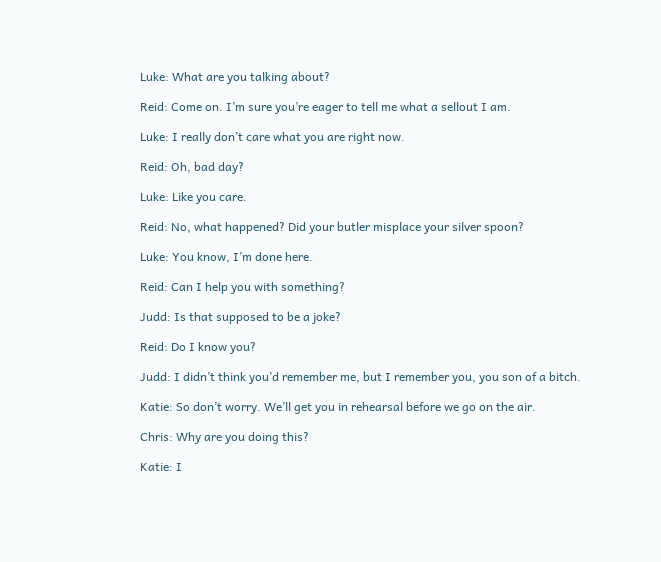Luke: What are you talking about?

Reid: Come on. I’m sure you’re eager to tell me what a sellout I am.

Luke: I really don’t care what you are right now.

Reid: Oh, bad day?

Luke: Like you care.

Reid: No, what happened? Did your butler misplace your silver spoon?

Luke: You know, I’m done here.

Reid: Can I help you with something?

Judd: Is that supposed to be a joke?

Reid: Do I know you?

Judd: I didn’t think you’d remember me, but I remember you, you son of a bitch.

Katie: So don’t worry. We’ll get you in rehearsal before we go on the air.

Chris: Why are you doing this?

Katie: I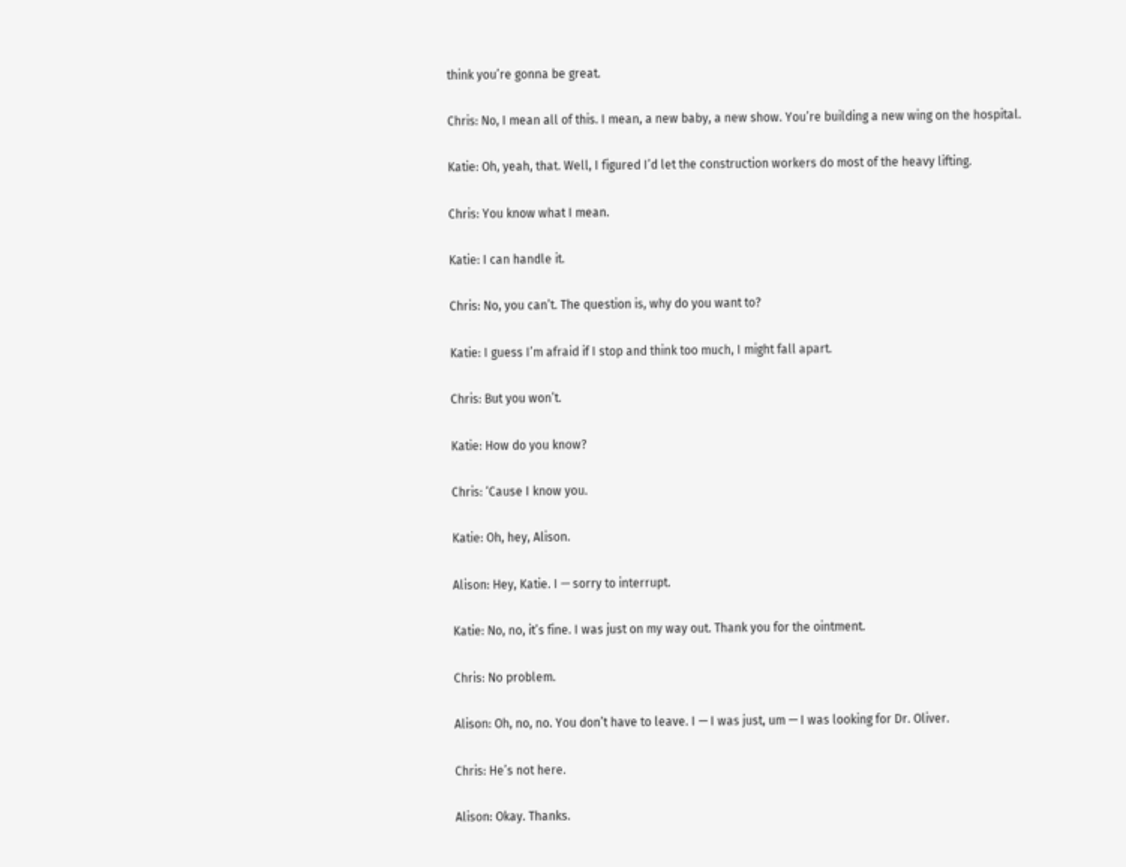think you’re gonna be great.

Chris: No, I mean all of this. I mean, a new baby, a new show. You’re building a new wing on the hospital.

Katie: Oh, yeah, that. Well, I figured I’d let the construction workers do most of the heavy lifting.

Chris: You know what I mean.

Katie: I can handle it.

Chris: No, you can’t. The question is, why do you want to?

Katie: I guess I’m afraid if I stop and think too much, I might fall apart.

Chris: But you won’t.

Katie: How do you know?

Chris: ‘Cause I know you.

Katie: Oh, hey, Alison.

Alison: Hey, Katie. I — sorry to interrupt.

Katie: No, no, it’s fine. I was just on my way out. Thank you for the ointment.

Chris: No problem.

Alison: Oh, no, no. You don’t have to leave. I — I was just, um — I was looking for Dr. Oliver.

Chris: He’s not here.

Alison: Okay. Thanks.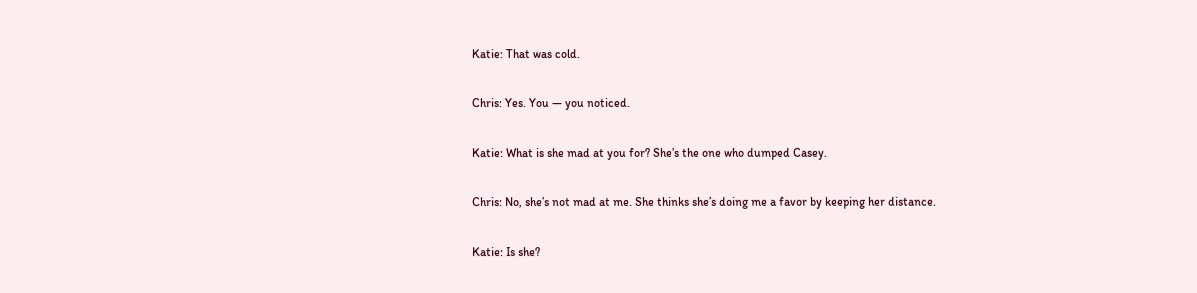Katie: That was cold.

Chris: Yes. You — you noticed.

Katie: What is she mad at you for? She’s the one who dumped Casey.

Chris: No, she’s not mad at me. She thinks she’s doing me a favor by keeping her distance.

Katie: Is she?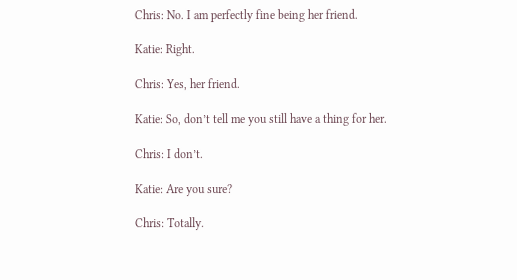Chris: No. I am perfectly fine being her friend.

Katie: Right.

Chris: Yes, her friend.

Katie: So, don’t tell me you still have a thing for her.

Chris: I don’t.

Katie: Are you sure?

Chris: Totally.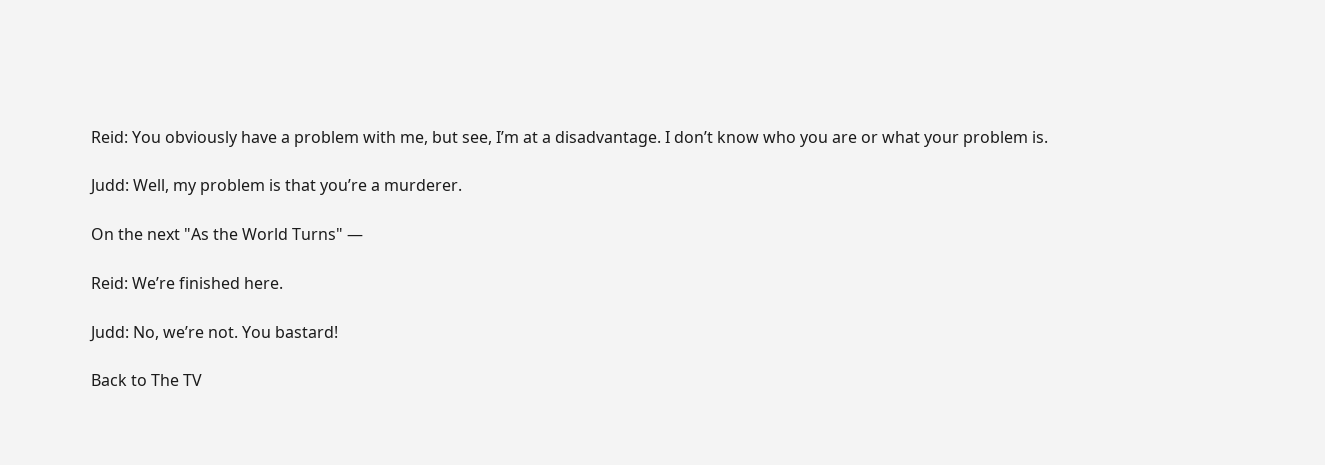Reid: You obviously have a problem with me, but see, I’m at a disadvantage. I don’t know who you are or what your problem is.

Judd: Well, my problem is that you’re a murderer.

On the next "As the World Turns" —

Reid: We’re finished here.

Judd: No, we’re not. You bastard!

Back to The TV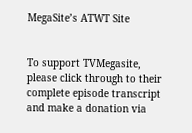MegaSite’s ATWT Site


To support TVMegasite, please click through to their complete episode transcript and make a donation via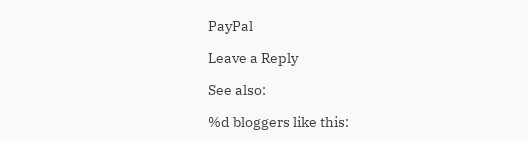PayPal

Leave a Reply

See also:

%d bloggers like this: